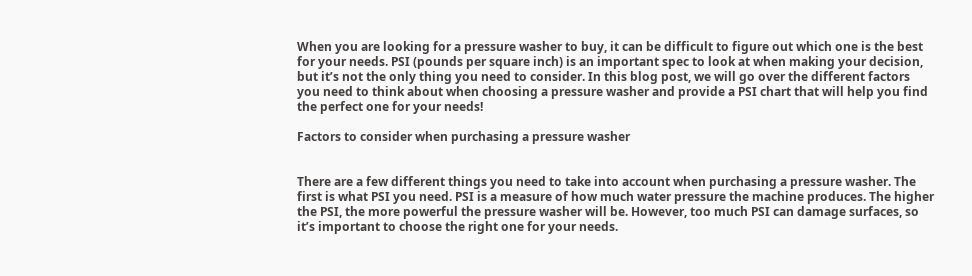When you are looking for a pressure washer to buy, it can be difficult to figure out which one is the best for your needs. PSI (pounds per square inch) is an important spec to look at when making your decision, but it’s not the only thing you need to consider. In this blog post, we will go over the different factors you need to think about when choosing a pressure washer and provide a PSI chart that will help you find the perfect one for your needs!

Factors to consider when purchasing a pressure washer


There are a few different things you need to take into account when purchasing a pressure washer. The first is what PSI you need. PSI is a measure of how much water pressure the machine produces. The higher the PSI, the more powerful the pressure washer will be. However, too much PSI can damage surfaces, so it’s important to choose the right one for your needs.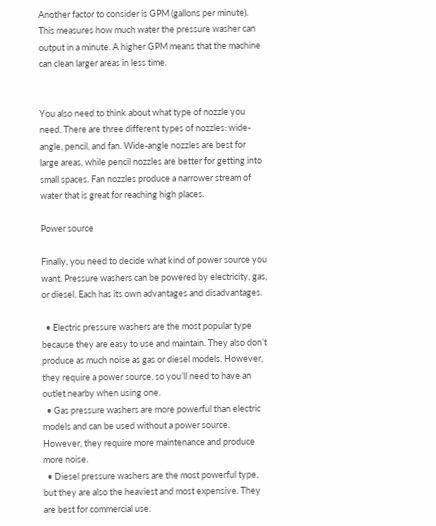Another factor to consider is GPM (gallons per minute). This measures how much water the pressure washer can output in a minute. A higher GPM means that the machine can clean larger areas in less time.


You also need to think about what type of nozzle you need. There are three different types of nozzles: wide-angle, pencil, and fan. Wide-angle nozzles are best for large areas, while pencil nozzles are better for getting into small spaces. Fan nozzles produce a narrower stream of water that is great for reaching high places.

Power source

Finally, you need to decide what kind of power source you want. Pressure washers can be powered by electricity, gas, or diesel. Each has its own advantages and disadvantages.

  • Electric pressure washers are the most popular type because they are easy to use and maintain. They also don’t produce as much noise as gas or diesel models. However, they require a power source, so you’ll need to have an outlet nearby when using one.
  • Gas pressure washers are more powerful than electric models and can be used without a power source. However, they require more maintenance and produce more noise.
  • Diesel pressure washers are the most powerful type, but they are also the heaviest and most expensive. They are best for commercial use.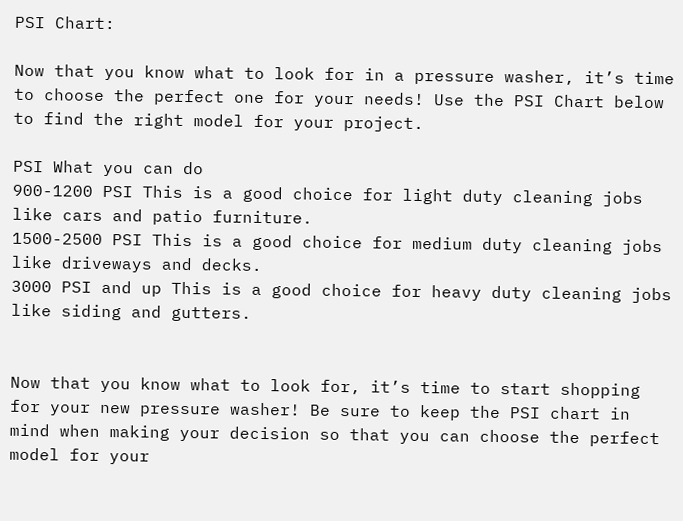PSI Chart:

Now that you know what to look for in a pressure washer, it’s time to choose the perfect one for your needs! Use the PSI Chart below to find the right model for your project.

PSI What you can do
900-1200 PSI This is a good choice for light duty cleaning jobs like cars and patio furniture.
1500-2500 PSI This is a good choice for medium duty cleaning jobs like driveways and decks.
3000 PSI and up This is a good choice for heavy duty cleaning jobs like siding and gutters.


Now that you know what to look for, it’s time to start shopping for your new pressure washer! Be sure to keep the PSI chart in mind when making your decision so that you can choose the perfect model for your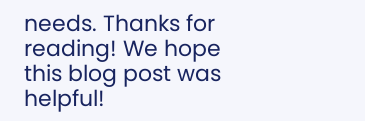needs. Thanks for reading! We hope this blog post was helpful!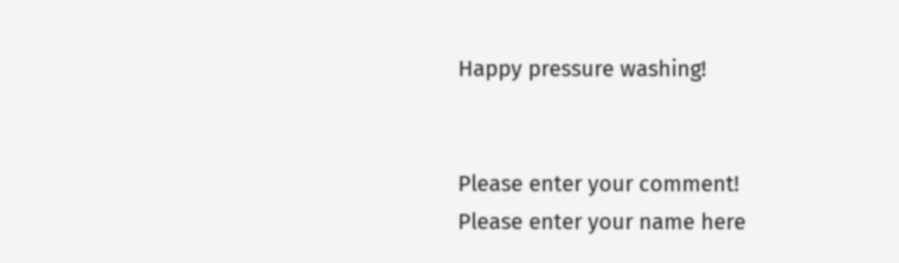Happy pressure washing!


Please enter your comment!
Please enter your name here